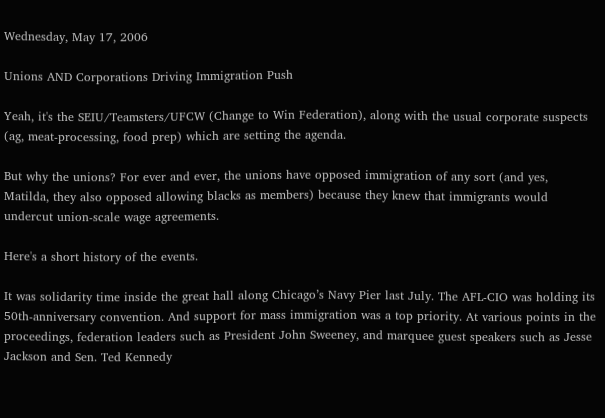Wednesday, May 17, 2006

Unions AND Corporations Driving Immigration Push

Yeah, it's the SEIU/Teamsters/UFCW (Change to Win Federation), along with the usual corporate suspects (ag, meat-processing, food prep) which are setting the agenda.

But why the unions? For ever and ever, the unions have opposed immigration of any sort (and yes, Matilda, they also opposed allowing blacks as members) because they knew that immigrants would undercut union-scale wage agreements.

Here's a short history of the events.

It was solidarity time inside the great hall along Chicago’s Navy Pier last July. The AFL-CIO was holding its 50th-anniversary convention. And support for mass immigration was a top priority. At various points in the proceedings, federation leaders such as President John Sweeney, and marquee guest speakers such as Jesse Jackson and Sen. Ted Kennedy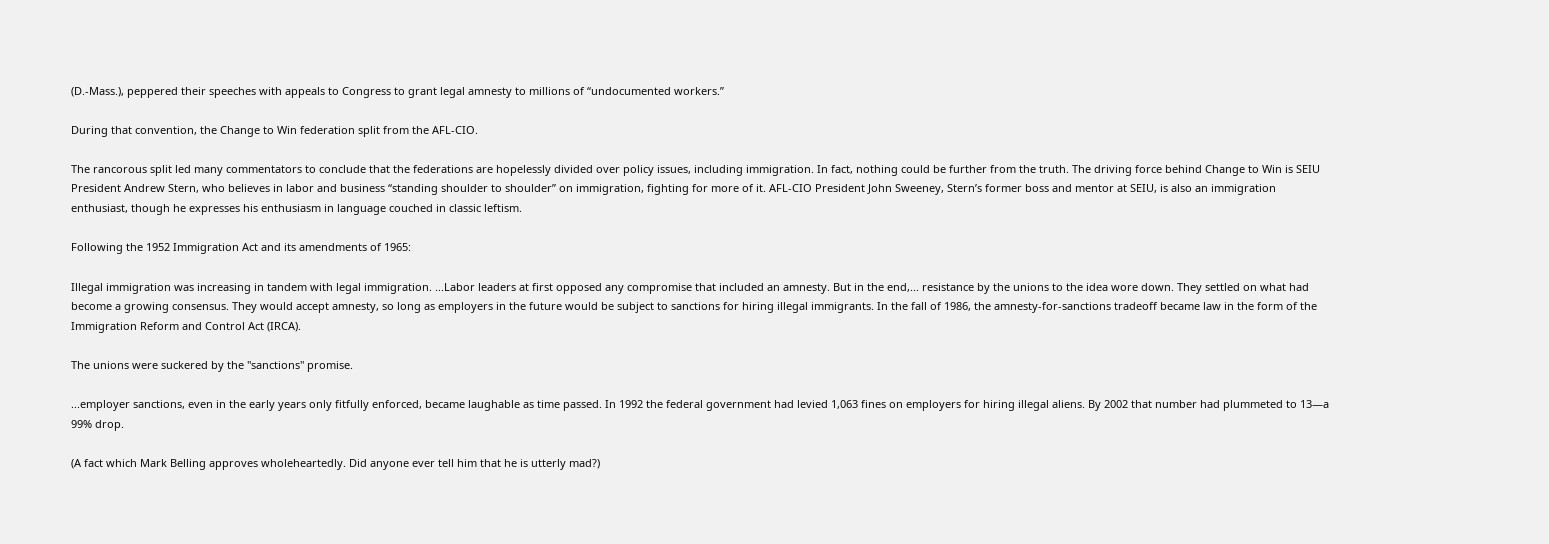(D.-Mass.), peppered their speeches with appeals to Congress to grant legal amnesty to millions of “undocumented workers.”

During that convention, the Change to Win federation split from the AFL-CIO.

The rancorous split led many commentators to conclude that the federations are hopelessly divided over policy issues, including immigration. In fact, nothing could be further from the truth. The driving force behind Change to Win is SEIU President Andrew Stern, who believes in labor and business “standing shoulder to shoulder” on immigration, fighting for more of it. AFL-CIO President John Sweeney, Stern’s former boss and mentor at SEIU, is also an immigration enthusiast, though he expresses his enthusiasm in language couched in classic leftism.

Following the 1952 Immigration Act and its amendments of 1965:

Illegal immigration was increasing in tandem with legal immigration. ...Labor leaders at first opposed any compromise that included an amnesty. But in the end,... resistance by the unions to the idea wore down. They settled on what had become a growing consensus. They would accept amnesty, so long as employers in the future would be subject to sanctions for hiring illegal immigrants. In the fall of 1986, the amnesty-for-sanctions tradeoff became law in the form of the Immigration Reform and Control Act (IRCA).

The unions were suckered by the "sanctions" promise.

...employer sanctions, even in the early years only fitfully enforced, became laughable as time passed. In 1992 the federal government had levied 1,063 fines on employers for hiring illegal aliens. By 2002 that number had plummeted to 13—a 99% drop.

(A fact which Mark Belling approves wholeheartedly. Did anyone ever tell him that he is utterly mad?)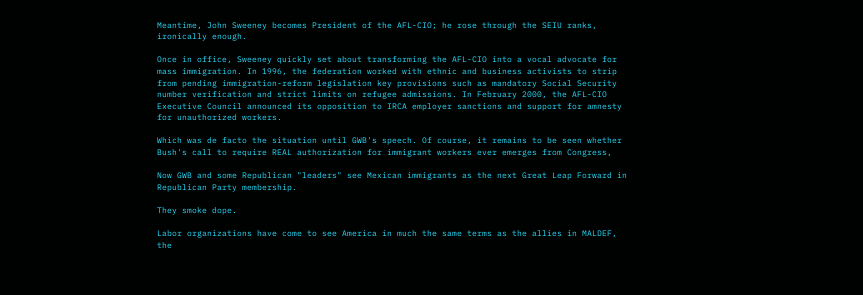Meantime, John Sweeney becomes President of the AFL-CIO; he rose through the SEIU ranks, ironically enough.

Once in office, Sweeney quickly set about transforming the AFL-CIO into a vocal advocate for mass immigration. In 1996, the federation worked with ethnic and business activists to strip from pending immigration-reform legislation key provisions such as mandatory Social Security number verification and strict limits on refugee admissions. In February 2000, the AFL-CIO Executive Council announced its opposition to IRCA employer sanctions and support for amnesty for unauthorized workers.

Which was de facto the situation until GWB's speech. Of course, it remains to be seen whether Bush's call to require REAL authorization for immigrant workers ever emerges from Congress,

Now GWB and some Republican "leaders" see Mexican immigrants as the next Great Leap Forward in Republican Party membership.

They smoke dope.

Labor organizations have come to see America in much the same terms as the allies in MALDEF, the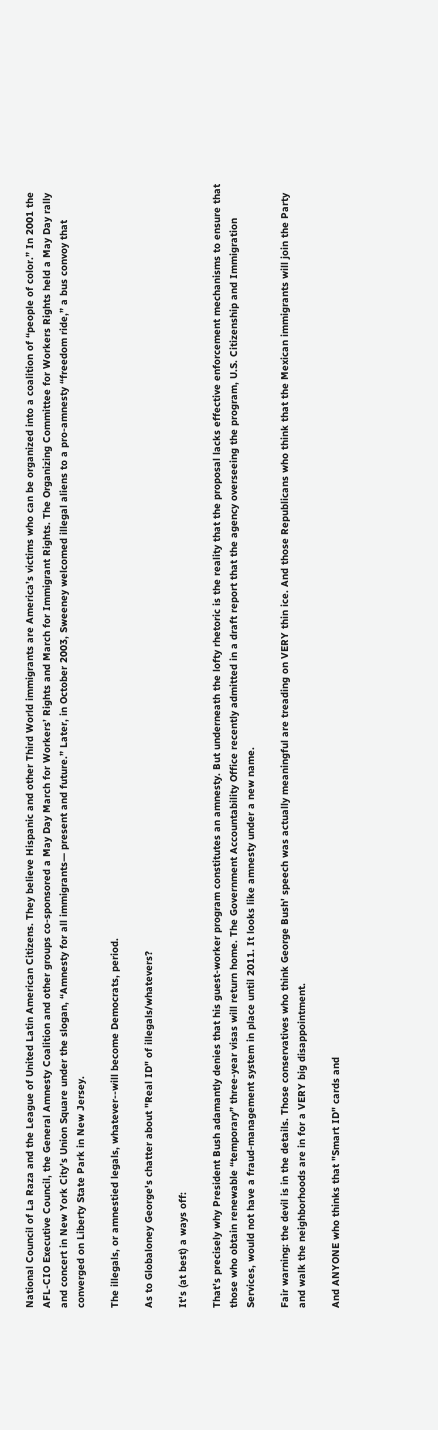National Council of La Raza and the League of United Latin American Citizens. They believe Hispanic and other Third World immigrants are America’s victims who can be organized into a coalition of “people of color.” In 2001 the AFL-CIO Executive Council, the General Amnesty Coalition and other groups co-sponsored a May Day March for Workers’ Rights and March for Immigrant Rights. The Organizing Committee for Workers Rights held a May Day rally and concert in New York City’s Union Square under the slogan, “Amnesty for all immigrants— present and future.” Later, in October 2003, Sweeney welcomed illegal aliens to a pro-amnesty “freedom ride,” a bus convoy that converged on Liberty State Park in New Jersey.

The illegals, or amnestied legals, whatever--will become Democrats, period.

As to Globaloney George's chatter about "Real ID" of illegals/whatevers?

It's (at best) a ways off:

That’s precisely why President Bush adamantly denies that his guest-worker program constitutes an amnesty. But underneath the lofty rhetoric is the reality that the proposal lacks effective enforcement mechanisms to ensure that those who obtain renewable “temporary” three-year visas will return home. The Government Accountability Office recently admitted in a draft report that the agency overseeing the program, U.S. Citizenship and Immigration Services, would not have a fraud-management system in place until 2011. It looks like amnesty under a new name.

Fair warning: the devil is in the details. Those conservatives who think George Bush' speech was actually meaningful are treading on VERY thin ice. And those Republicans who think that the Mexican immigrants will join the Party and walk the neighborhoods are in for a VERY big disappointment.

And ANYONE who thinks that "Smart ID" cards and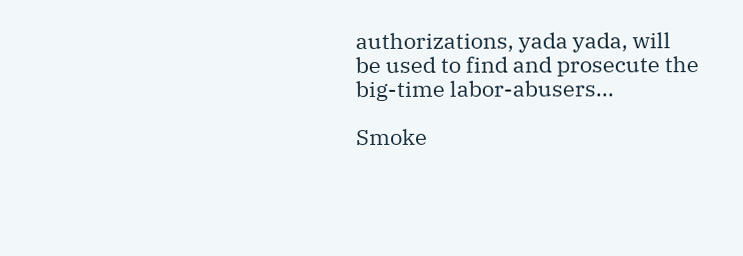authorizations, yada yada, will be used to find and prosecute the big-time labor-abusers...

Smoke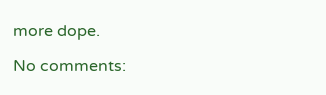more dope.

No comments: